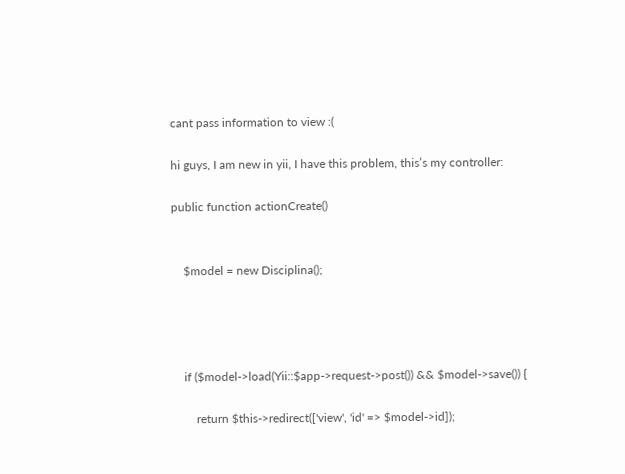cant pass information to view :(

hi guys, I am new in yii, I have this problem, this’s my controller:

public function actionCreate()


    $model = new Disciplina();




    if ($model->load(Yii::$app->request->post()) && $model->save()) {

        return $this->redirect(['view', 'id' => $model->id]);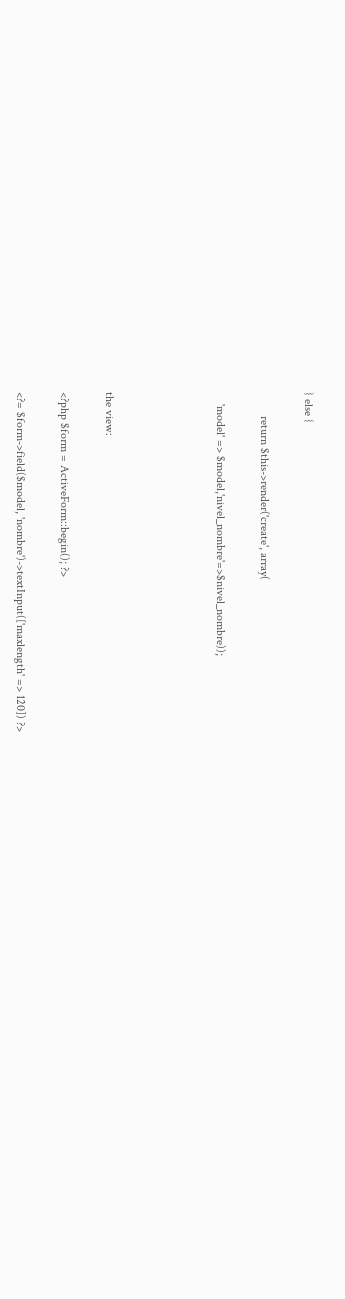} else {

        return $this->render('create', array(

    'model' => $model,'nivel_nombre'=>$nivel_nombre));




the view:

<?php $form = ActiveForm::begin(); ?>

<?= $form->field($model, 'nombre')->textInput(['maxlength' => 120]) ?>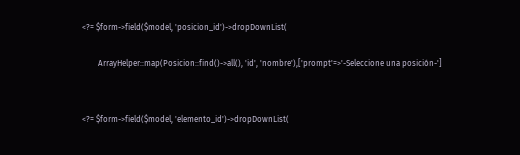<?= $form->field($model, 'posicion_id')->dropDownList(

        ArrayHelper::map(Posicion::find()->all(), 'id', 'nombre'),['prompt'=>'-Seleccione una posición-']


<?= $form->field($model, 'elemento_id')->dropDownList(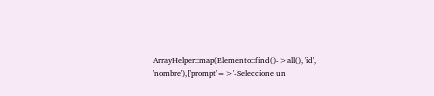ArrayHelper::map(Elemento::find()->all(), 'id', 'nombre'),['prompt'=>'-Seleccione un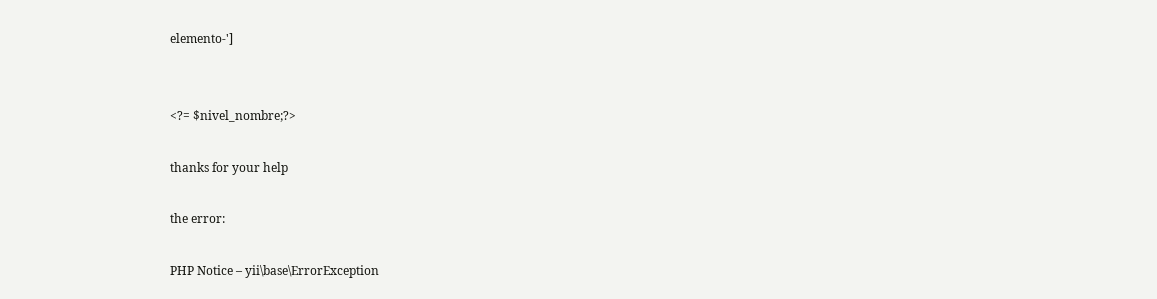elemento-']


<?= $nivel_nombre;?>

thanks for your help

the error:

PHP Notice – yii\base\ErrorException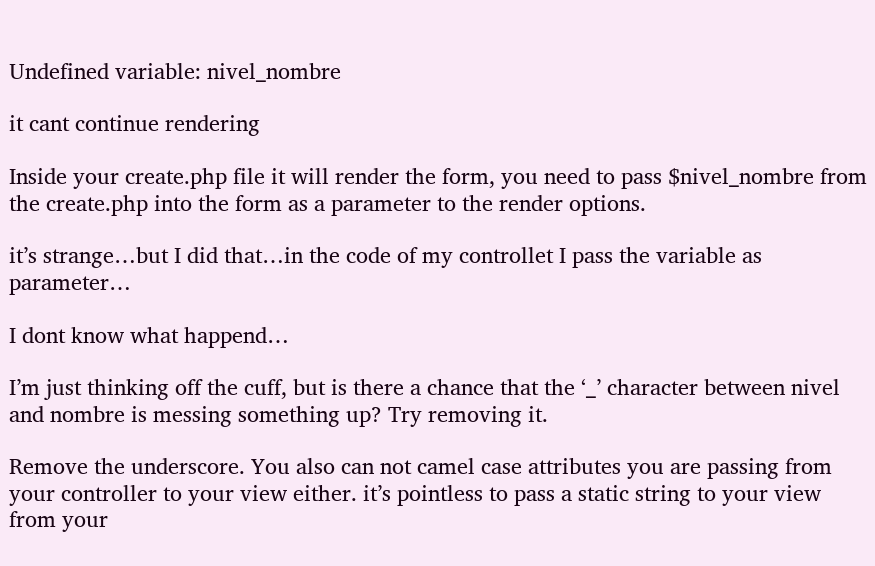Undefined variable: nivel_nombre

it cant continue rendering

Inside your create.php file it will render the form, you need to pass $nivel_nombre from the create.php into the form as a parameter to the render options.

it’s strange…but I did that…in the code of my controllet I pass the variable as parameter…

I dont know what happend…

I’m just thinking off the cuff, but is there a chance that the ‘_’ character between nivel and nombre is messing something up? Try removing it.

Remove the underscore. You also can not camel case attributes you are passing from your controller to your view either. it’s pointless to pass a static string to your view from your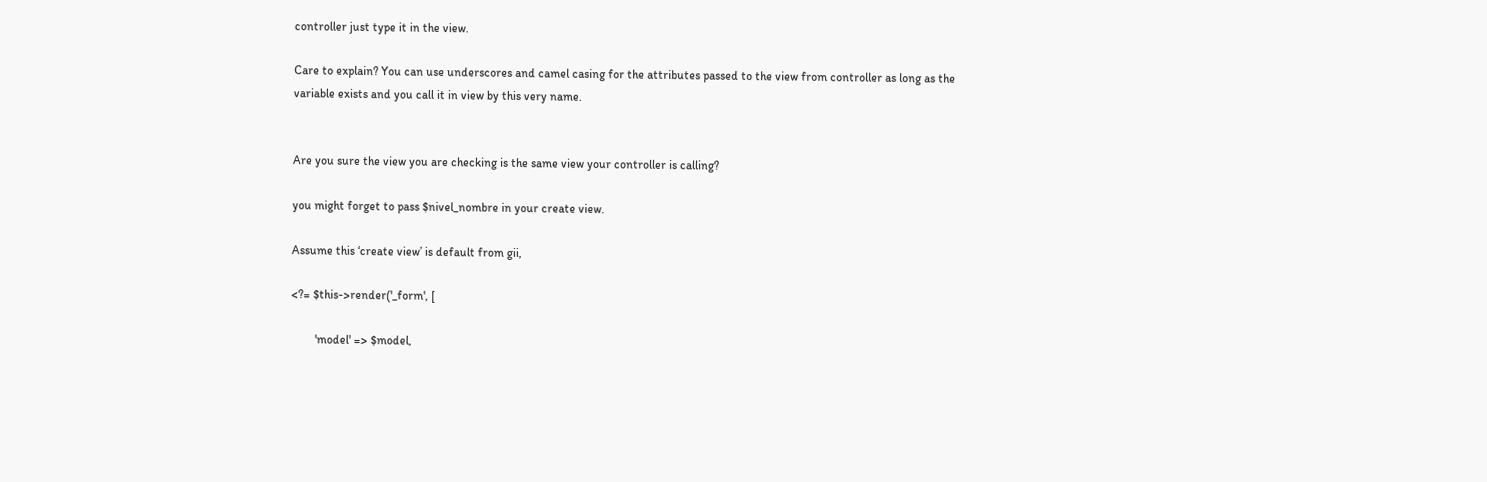controller just type it in the view.

Care to explain? You can use underscores and camel casing for the attributes passed to the view from controller as long as the variable exists and you call it in view by this very name.


Are you sure the view you are checking is the same view your controller is calling?

you might forget to pass $nivel_nombre in your create view.

Assume this ‘create view’ is default from gii,

<?= $this->render('_form', [

        'model' => $model,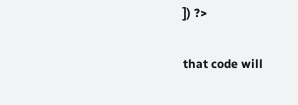]) ?>

that code will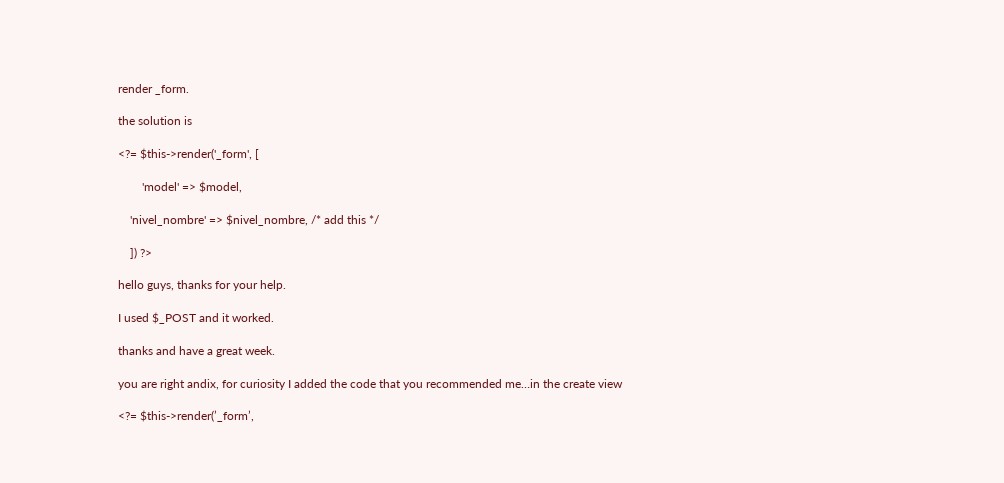render _form.

the solution is

<?= $this->render('_form', [

        'model' => $model,

    'nivel_nombre' => $nivel_nombre, /* add this */

    ]) ?>

hello guys, thanks for your help.

I used $_POST and it worked.

thanks and have a great week.

you are right andix, for curiosity I added the code that you recommended me…in the create view

<?= $this->render(’_form’,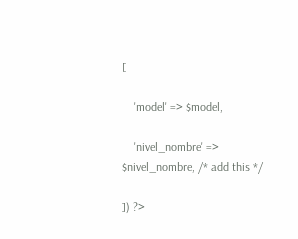[

    'model' => $model,

    'nivel_nombre' => $nivel_nombre, /* add this */

]) ?>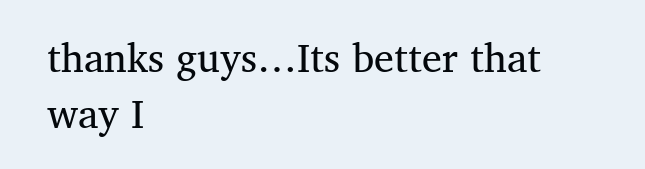thanks guys…Its better that way I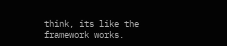think, its like the framework works.